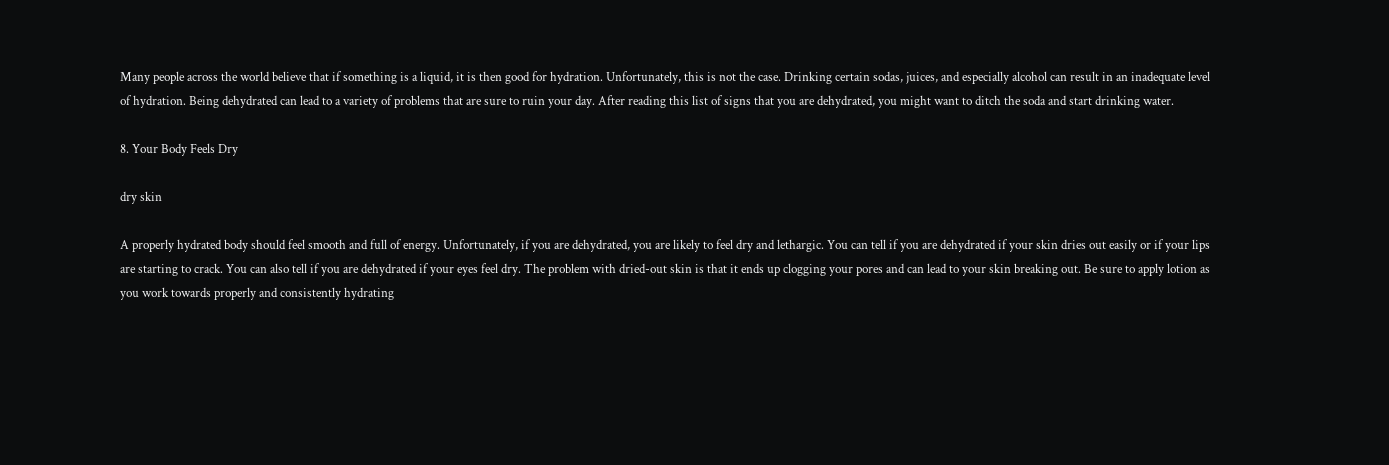Many people across the world believe that if something is a liquid, it is then good for hydration. Unfortunately, this is not the case. Drinking certain sodas, juices, and especially alcohol can result in an inadequate level of hydration. Being dehydrated can lead to a variety of problems that are sure to ruin your day. After reading this list of signs that you are dehydrated, you might want to ditch the soda and start drinking water.

8. Your Body Feels Dry

dry skin

A properly hydrated body should feel smooth and full of energy. Unfortunately, if you are dehydrated, you are likely to feel dry and lethargic. You can tell if you are dehydrated if your skin dries out easily or if your lips are starting to crack. You can also tell if you are dehydrated if your eyes feel dry. The problem with dried-out skin is that it ends up clogging your pores and can lead to your skin breaking out. Be sure to apply lotion as you work towards properly and consistently hydrating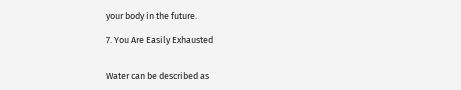your body in the future.

7. You Are Easily Exhausted


Water can be described as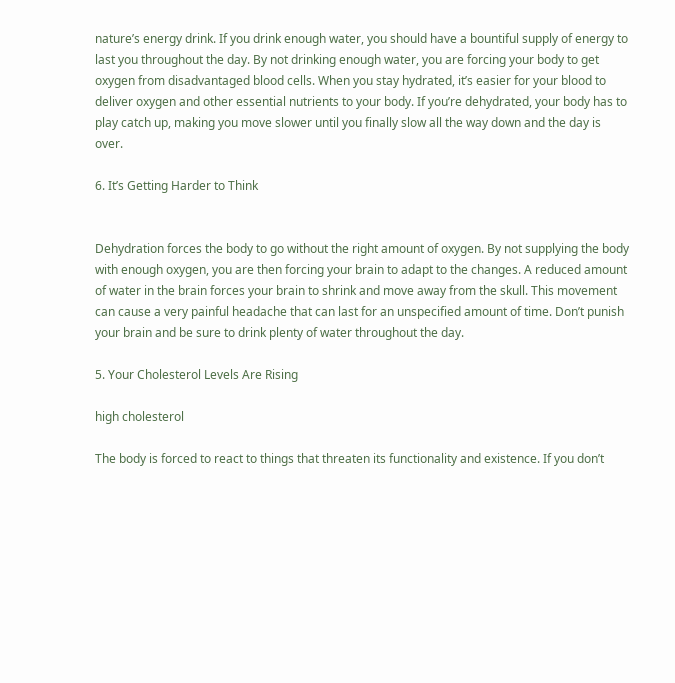nature’s energy drink. If you drink enough water, you should have a bountiful supply of energy to last you throughout the day. By not drinking enough water, you are forcing your body to get oxygen from disadvantaged blood cells. When you stay hydrated, it’s easier for your blood to deliver oxygen and other essential nutrients to your body. If you’re dehydrated, your body has to play catch up, making you move slower until you finally slow all the way down and the day is over.

6. It’s Getting Harder to Think


Dehydration forces the body to go without the right amount of oxygen. By not supplying the body with enough oxygen, you are then forcing your brain to adapt to the changes. A reduced amount of water in the brain forces your brain to shrink and move away from the skull. This movement can cause a very painful headache that can last for an unspecified amount of time. Don’t punish your brain and be sure to drink plenty of water throughout the day.

5. Your Cholesterol Levels Are Rising

high cholesterol

The body is forced to react to things that threaten its functionality and existence. If you don’t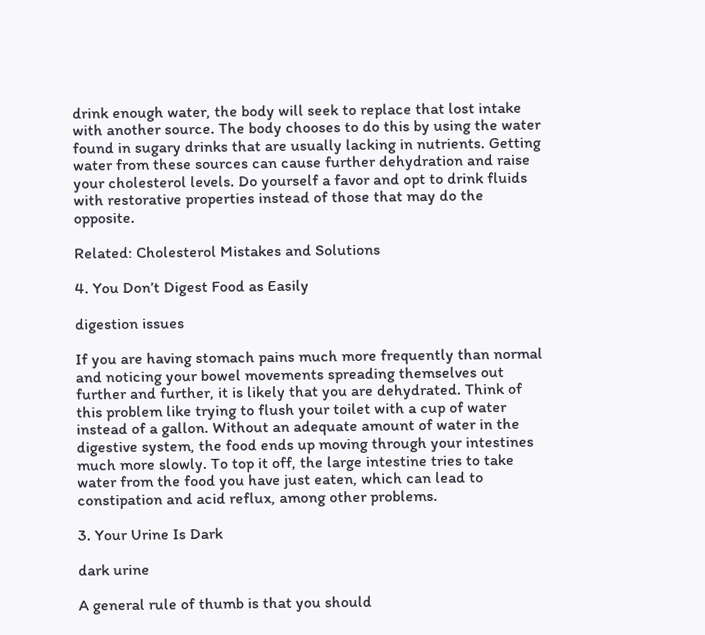drink enough water, the body will seek to replace that lost intake with another source. The body chooses to do this by using the water found in sugary drinks that are usually lacking in nutrients. Getting water from these sources can cause further dehydration and raise your cholesterol levels. Do yourself a favor and opt to drink fluids with restorative properties instead of those that may do the opposite.

Related: Cholesterol Mistakes and Solutions

4. You Don’t Digest Food as Easily

digestion issues

If you are having stomach pains much more frequently than normal and noticing your bowel movements spreading themselves out further and further, it is likely that you are dehydrated. Think of this problem like trying to flush your toilet with a cup of water instead of a gallon. Without an adequate amount of water in the digestive system, the food ends up moving through your intestines much more slowly. To top it off, the large intestine tries to take water from the food you have just eaten, which can lead to constipation and acid reflux, among other problems.

3. Your Urine Is Dark

dark urine

A general rule of thumb is that you should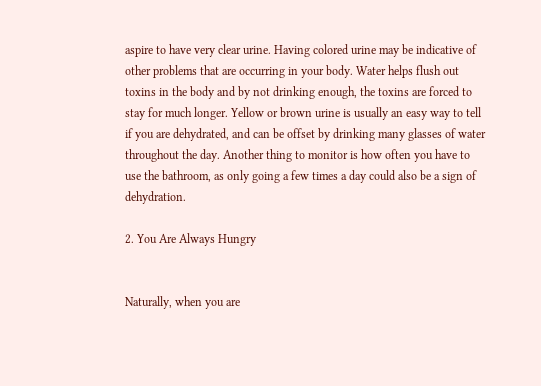aspire to have very clear urine. Having colored urine may be indicative of other problems that are occurring in your body. Water helps flush out toxins in the body and by not drinking enough, the toxins are forced to stay for much longer. Yellow or brown urine is usually an easy way to tell if you are dehydrated, and can be offset by drinking many glasses of water throughout the day. Another thing to monitor is how often you have to use the bathroom, as only going a few times a day could also be a sign of dehydration.

2. You Are Always Hungry


Naturally, when you are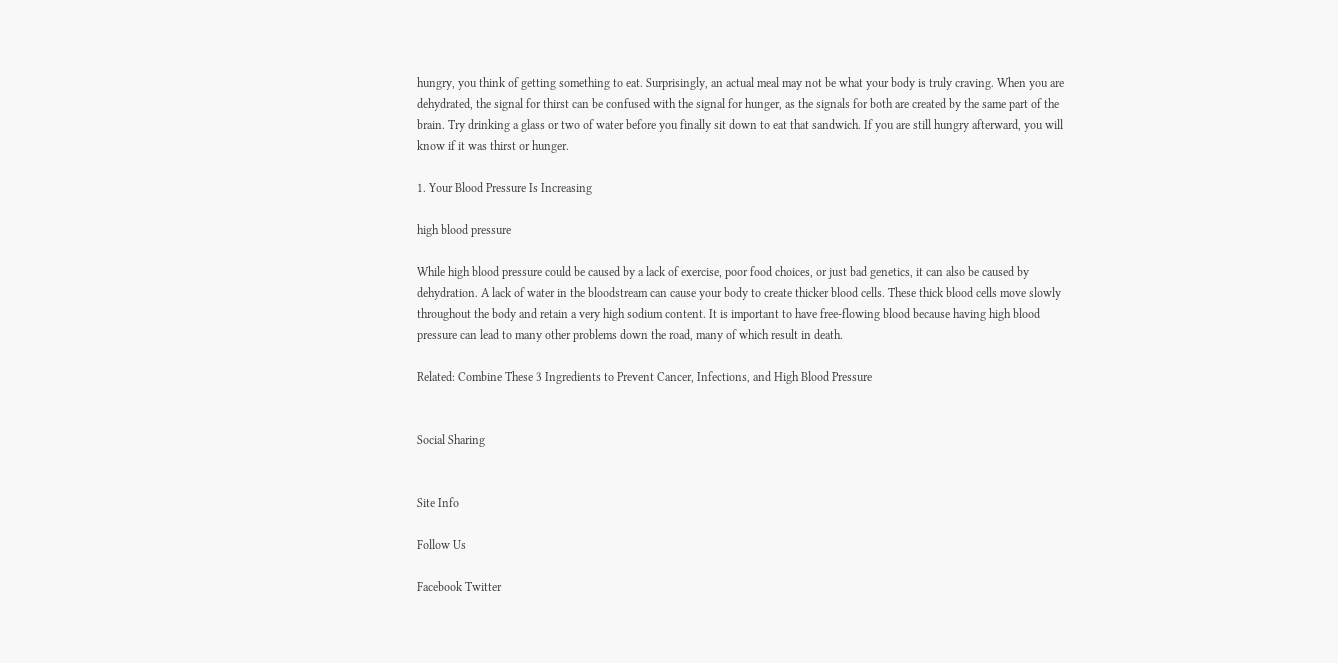hungry, you think of getting something to eat. Surprisingly, an actual meal may not be what your body is truly craving. When you are dehydrated, the signal for thirst can be confused with the signal for hunger, as the signals for both are created by the same part of the brain. Try drinking a glass or two of water before you finally sit down to eat that sandwich. If you are still hungry afterward, you will know if it was thirst or hunger.

1. Your Blood Pressure Is Increasing

high blood pressure

While high blood pressure could be caused by a lack of exercise, poor food choices, or just bad genetics, it can also be caused by dehydration. A lack of water in the bloodstream can cause your body to create thicker blood cells. These thick blood cells move slowly throughout the body and retain a very high sodium content. It is important to have free-flowing blood because having high blood pressure can lead to many other problems down the road, many of which result in death.

Related: Combine These 3 Ingredients to Prevent Cancer, Infections, and High Blood Pressure


Social Sharing


Site Info

Follow Us

Facebook Twitter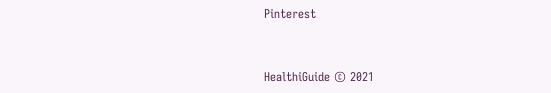Pinterest


HealthiGuide © 2021